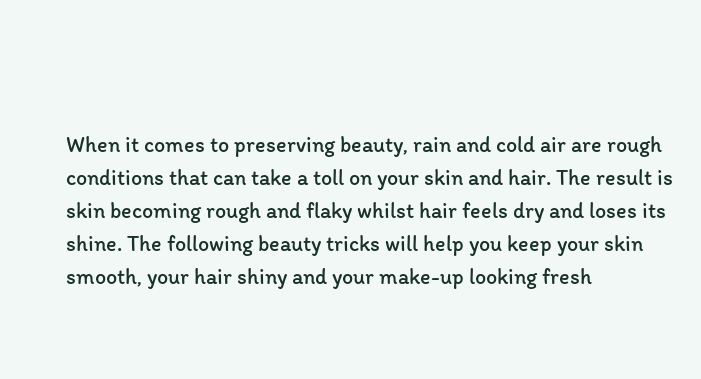When it comes to preserving beauty, rain and cold air are rough conditions that can take a toll on your skin and hair. The result is skin becoming rough and flaky whilst hair feels dry and loses its shine. The following beauty tricks will help you keep your skin smooth, your hair shiny and your make-up looking fresh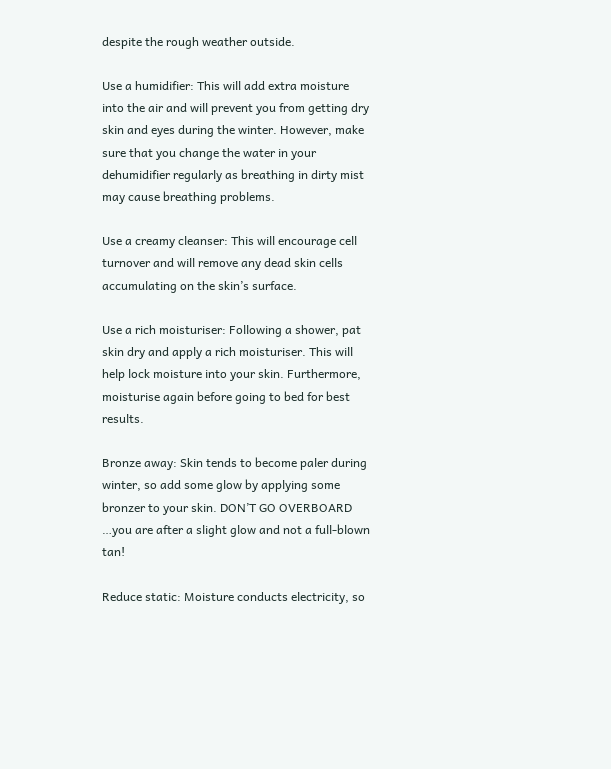despite the rough weather outside.

Use a humidifier: This will add extra moisture into the air and will prevent you from getting dry skin and eyes during the winter. However, make sure that you change the water in your dehumidifier regularly as breathing in dirty mist may cause breathing problems.

Use a creamy cleanser: This will encourage cell turnover and will remove any dead skin cells accumulating on the skin’s surface.

Use a rich moisturiser: Following a shower, pat skin dry and apply a rich moisturiser. This will help lock moisture into your skin. Furthermore, moisturise again before going to bed for best results.

Bronze away: Skin tends to become paler during winter, so add some glow by applying some bronzer to your skin. DON’T GO OVERBOARD …you are after a slight glow and not a full-blown tan!

Reduce static: Moisture conducts electricity, so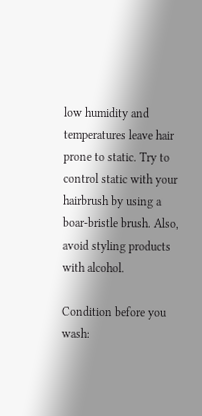low humidity and temperatures leave hair prone to static. Try to control static with your hairbrush by using a boar-bristle brush. Also, avoid styling products with alcohol.

Condition before you wash: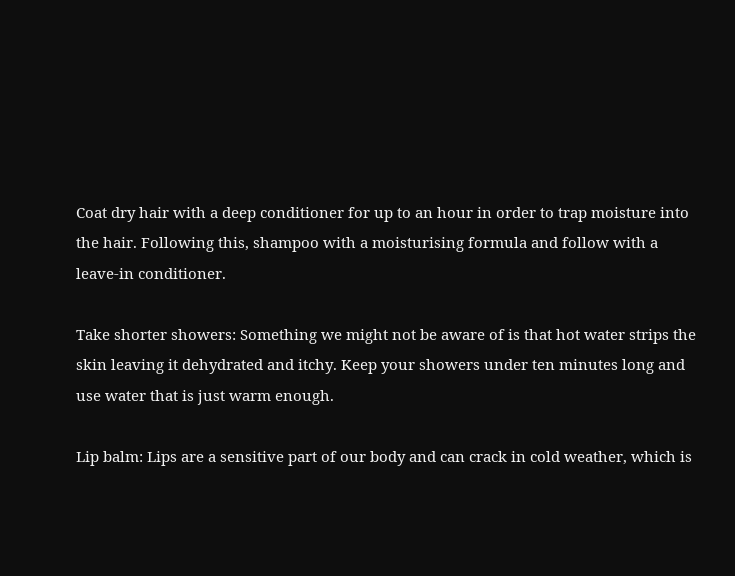Coat dry hair with a deep conditioner for up to an hour in order to trap moisture into the hair. Following this, shampoo with a moisturising formula and follow with a leave-in conditioner.

Take shorter showers: Something we might not be aware of is that hot water strips the skin leaving it dehydrated and itchy. Keep your showers under ten minutes long and use water that is just warm enough.

Lip balm: Lips are a sensitive part of our body and can crack in cold weather, which is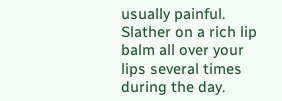usually painful. Slather on a rich lip balm all over your lips several times during the day.